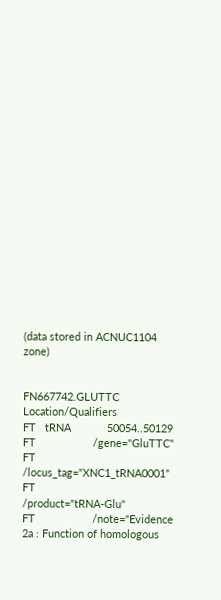(data stored in ACNUC1104 zone)


FN667742.GLUTTC      Location/Qualifiers
FT   tRNA            50054..50129
FT                   /gene="GluTTC"
FT                   /locus_tag="XNC1_tRNA0001"
FT                   /product="tRNA-Glu"
FT                   /note="Evidence 2a : Function of homologous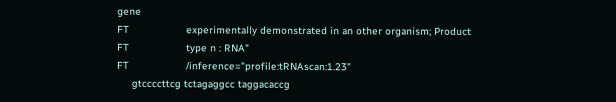gene
FT                   experimentally demonstrated in an other organism; Product
FT                   type n : RNA"
FT                   /inference="profile:tRNAscan:1.23"
     gtccccttcg tctagaggcc taggacaccg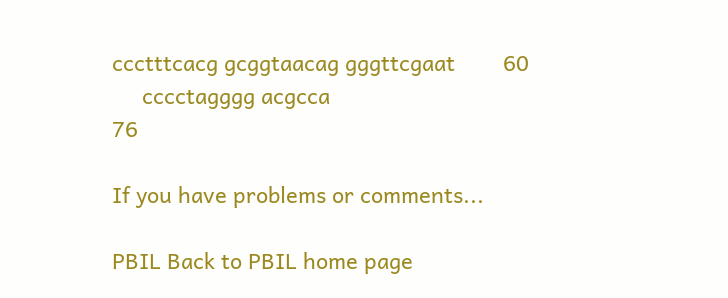ccctttcacg gcggtaacag gggttcgaat        60
     cccctagggg acgcca                                                        76

If you have problems or comments...

PBIL Back to PBIL home page